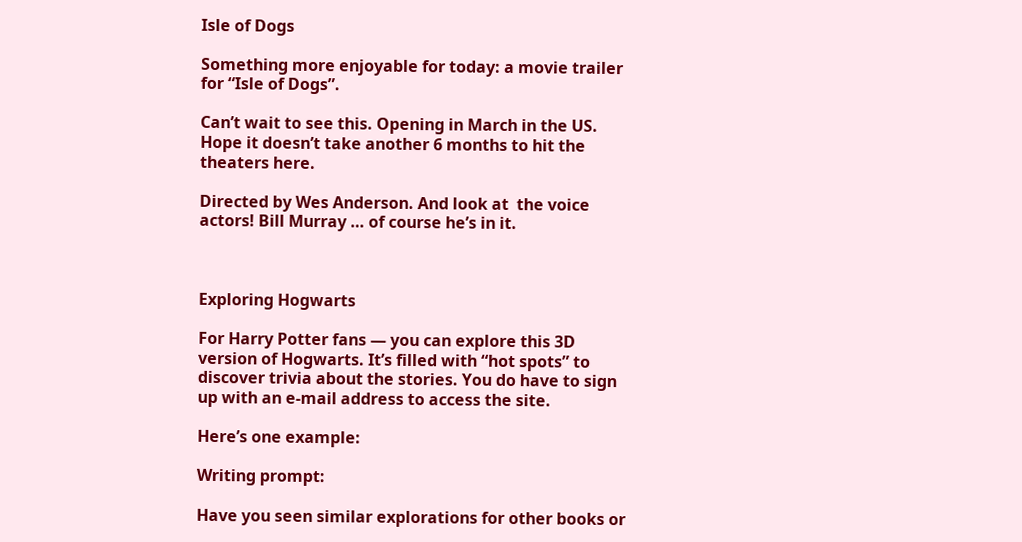Isle of Dogs

Something more enjoyable for today: a movie trailer for “Isle of Dogs”.

Can’t wait to see this. Opening in March in the US. Hope it doesn’t take another 6 months to hit the theaters here.

Directed by Wes Anderson. And look at  the voice actors! Bill Murray … of course he’s in it.



Exploring Hogwarts

For Harry Potter fans — you can explore this 3D version of Hogwarts. It’s filled with “hot spots” to discover trivia about the stories. You do have to sign up with an e-mail address to access the site.

Here’s one example:

Writing prompt:

Have you seen similar explorations for other books or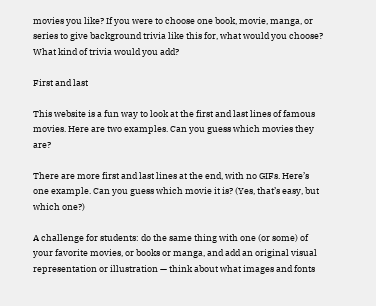movies you like? If you were to choose one book, movie, manga, or series to give background trivia like this for, what would you choose? What kind of trivia would you add?

First and last

This website is a fun way to look at the first and last lines of famous movies. Here are two examples. Can you guess which movies they are?

There are more first and last lines at the end, with no GIFs. Here’s one example. Can you guess which movie it is? (Yes, that’s easy, but which one?)

A challenge for students: do the same thing with one (or some) of your favorite movies, or books or manga, and add an original visual representation or illustration — think about what images and fonts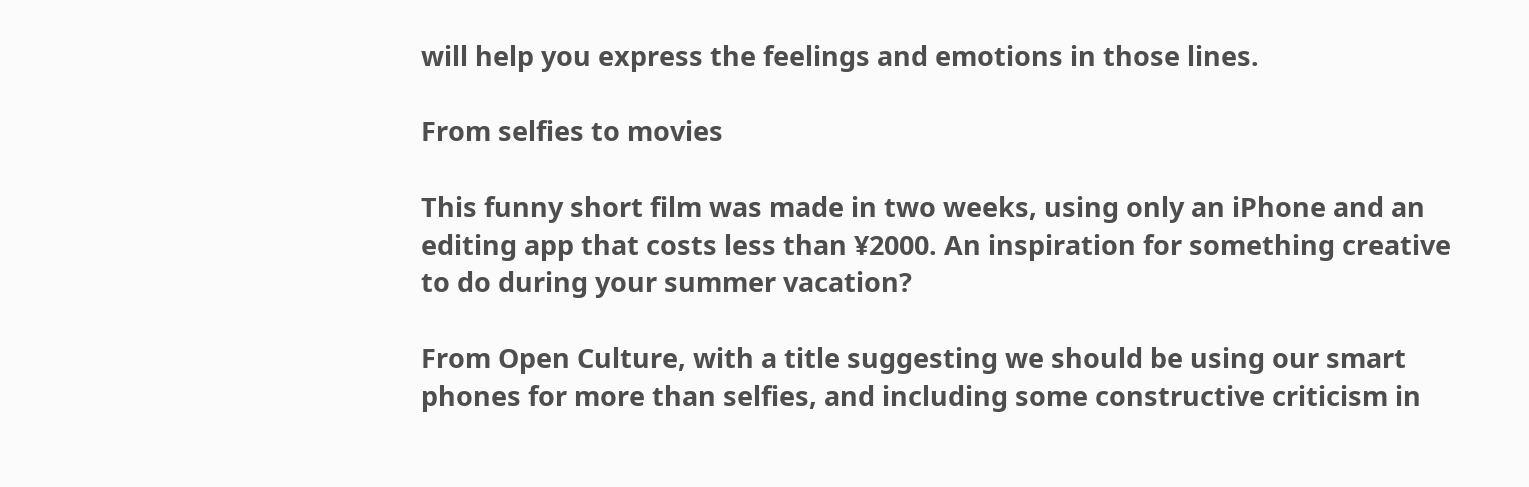will help you express the feelings and emotions in those lines.

From selfies to movies

This funny short film was made in two weeks, using only an iPhone and an editing app that costs less than ¥2000. An inspiration for something creative to do during your summer vacation?

From Open Culture, with a title suggesting we should be using our smart phones for more than selfies, and including some constructive criticism in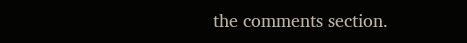the comments section.